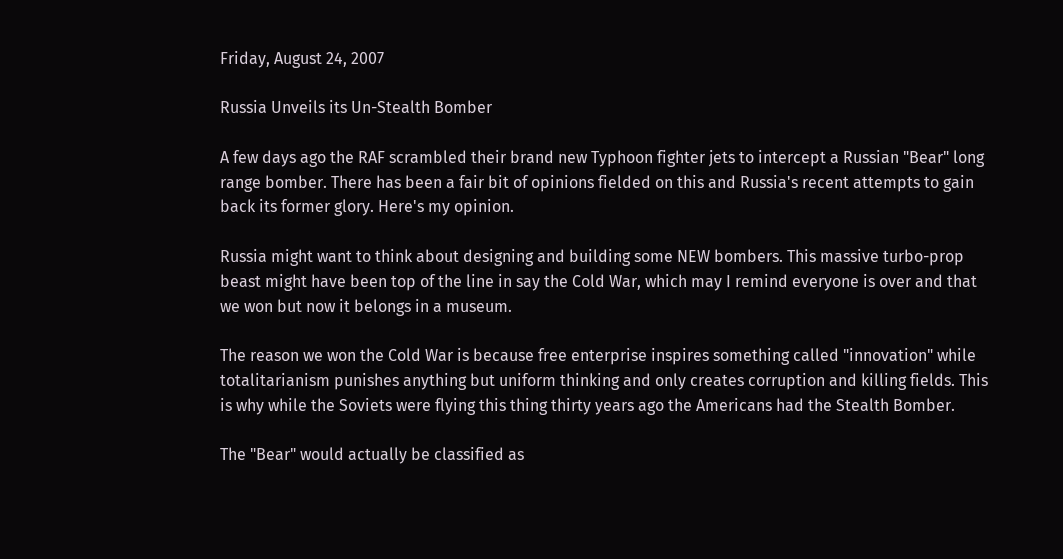Friday, August 24, 2007

Russia Unveils its Un-Stealth Bomber

A few days ago the RAF scrambled their brand new Typhoon fighter jets to intercept a Russian "Bear" long range bomber. There has been a fair bit of opinions fielded on this and Russia's recent attempts to gain back its former glory. Here's my opinion.

Russia might want to think about designing and building some NEW bombers. This massive turbo-prop beast might have been top of the line in say the Cold War, which may I remind everyone is over and that we won but now it belongs in a museum.

The reason we won the Cold War is because free enterprise inspires something called "innovation" while totalitarianism punishes anything but uniform thinking and only creates corruption and killing fields. This is why while the Soviets were flying this thing thirty years ago the Americans had the Stealth Bomber.

The "Bear" would actually be classified as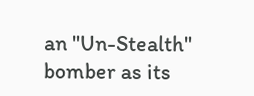an "Un-Stealth" bomber as its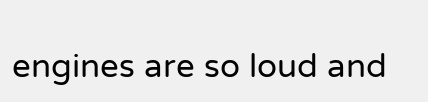engines are so loud and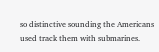so distinctive sounding the Americans used track them with submarines.